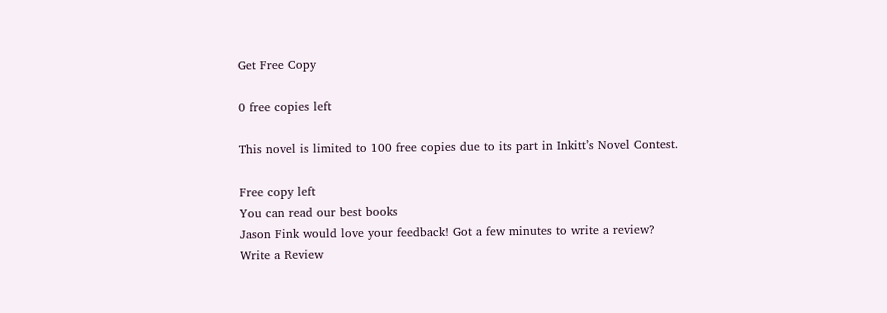Get Free Copy

0 free copies left

This novel is limited to 100 free copies due to its part in Inkitt’s Novel Contest.

Free copy left
You can read our best books
Jason Fink would love your feedback! Got a few minutes to write a review?
Write a Review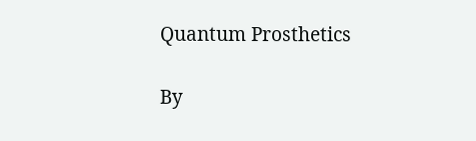Quantum Prosthetics

By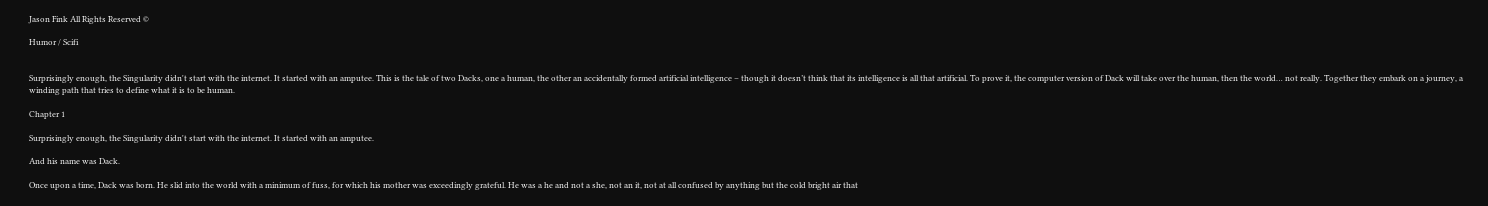Jason Fink All Rights Reserved ©

Humor / Scifi


Surprisingly enough, the Singularity didn't start with the internet. It started with an amputee. This is the tale of two Dacks, one a human, the other an accidentally formed artificial intelligence – though it doesn’t think that its intelligence is all that artificial. To prove it, the computer version of Dack will take over the human, then the world… not really. Together they embark on a journey, a winding path that tries to define what it is to be human.

Chapter 1

Surprisingly enough, the Singularity didn't start with the internet. It started with an amputee.

And his name was Dack.

Once upon a time, Dack was born. He slid into the world with a minimum of fuss, for which his mother was exceedingly grateful. He was a he and not a she, not an it, not at all confused by anything but the cold bright air that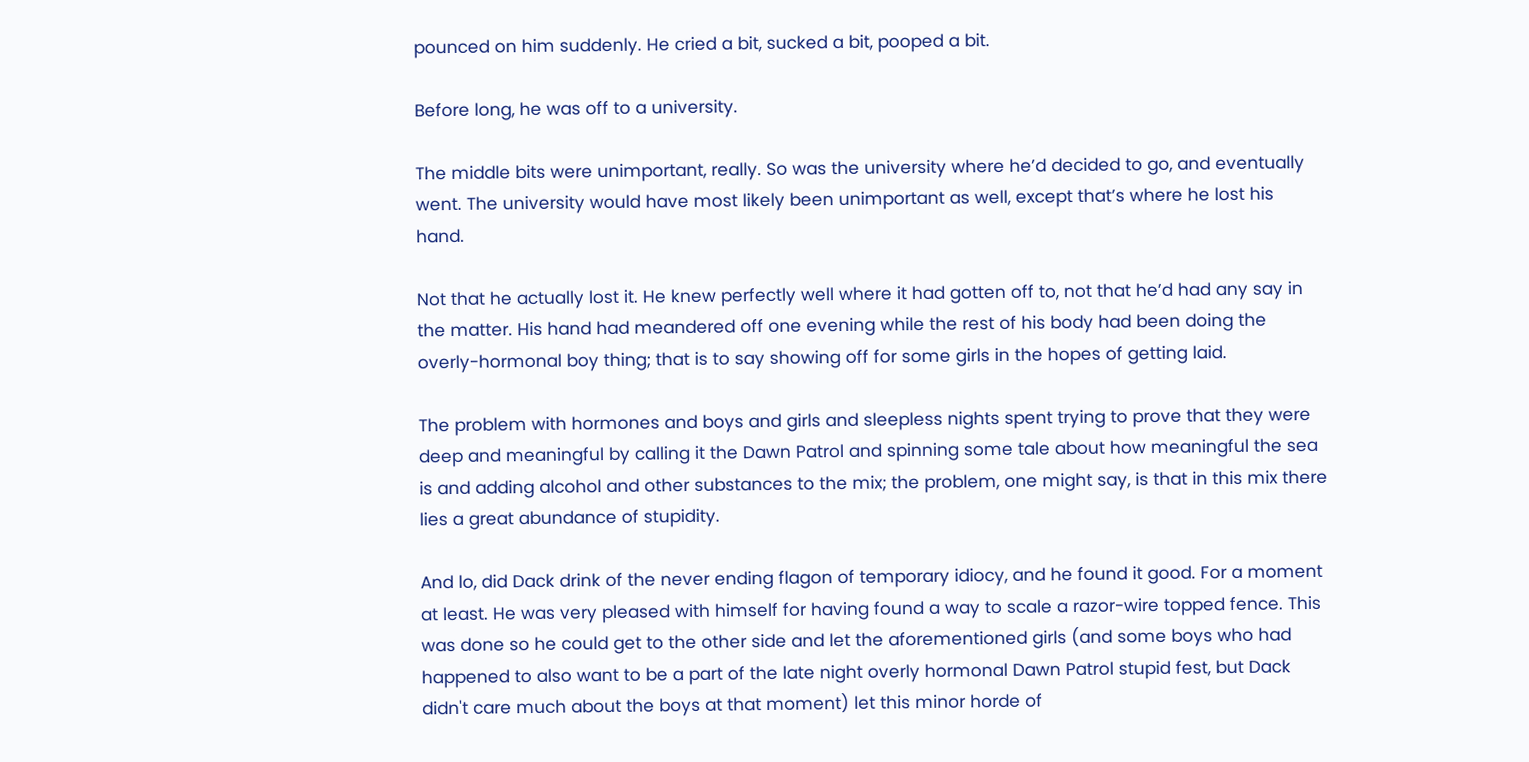pounced on him suddenly. He cried a bit, sucked a bit, pooped a bit.

Before long, he was off to a university.

The middle bits were unimportant, really. So was the university where he’d decided to go, and eventually went. The university would have most likely been unimportant as well, except that’s where he lost his hand.

Not that he actually lost it. He knew perfectly well where it had gotten off to, not that he’d had any say in the matter. His hand had meandered off one evening while the rest of his body had been doing the overly-hormonal boy thing; that is to say showing off for some girls in the hopes of getting laid.

The problem with hormones and boys and girls and sleepless nights spent trying to prove that they were deep and meaningful by calling it the Dawn Patrol and spinning some tale about how meaningful the sea is and adding alcohol and other substances to the mix; the problem, one might say, is that in this mix there lies a great abundance of stupidity.

And lo, did Dack drink of the never ending flagon of temporary idiocy, and he found it good. For a moment at least. He was very pleased with himself for having found a way to scale a razor-wire topped fence. This was done so he could get to the other side and let the aforementioned girls (and some boys who had happened to also want to be a part of the late night overly hormonal Dawn Patrol stupid fest, but Dack didn't care much about the boys at that moment) let this minor horde of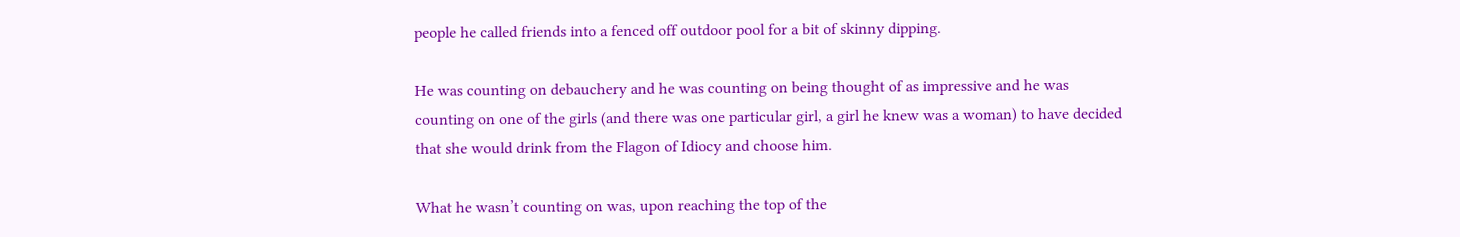people he called friends into a fenced off outdoor pool for a bit of skinny dipping.

He was counting on debauchery and he was counting on being thought of as impressive and he was counting on one of the girls (and there was one particular girl, a girl he knew was a woman) to have decided that she would drink from the Flagon of Idiocy and choose him.

What he wasn’t counting on was, upon reaching the top of the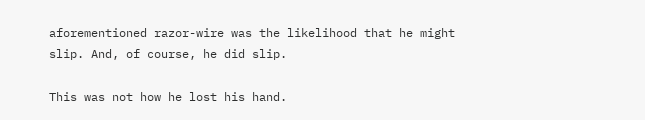aforementioned razor-wire was the likelihood that he might slip. And, of course, he did slip.

This was not how he lost his hand.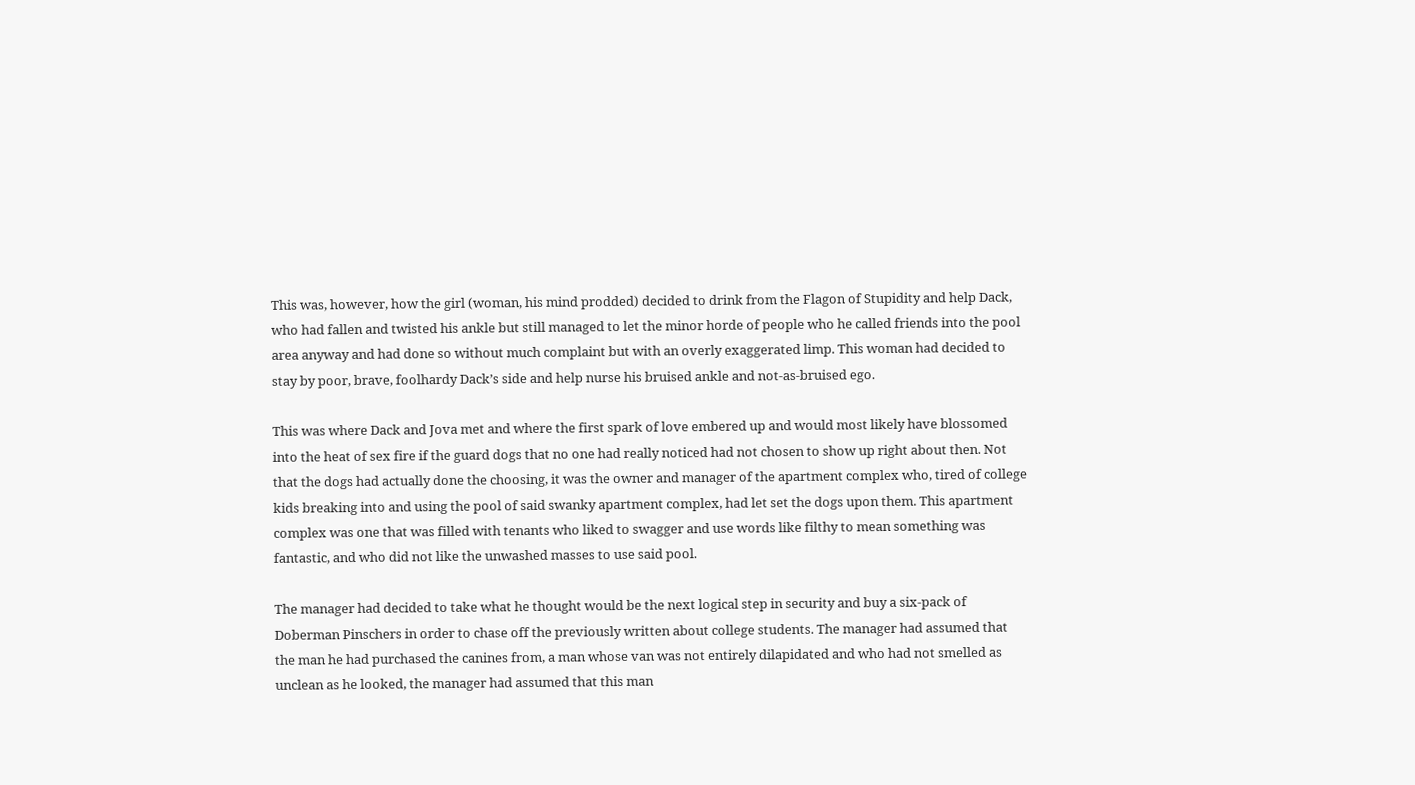This was, however, how the girl (woman, his mind prodded) decided to drink from the Flagon of Stupidity and help Dack, who had fallen and twisted his ankle but still managed to let the minor horde of people who he called friends into the pool area anyway and had done so without much complaint but with an overly exaggerated limp. This woman had decided to stay by poor, brave, foolhardy Dack’s side and help nurse his bruised ankle and not-as-bruised ego.

This was where Dack and Jova met and where the first spark of love embered up and would most likely have blossomed into the heat of sex fire if the guard dogs that no one had really noticed had not chosen to show up right about then. Not that the dogs had actually done the choosing, it was the owner and manager of the apartment complex who, tired of college kids breaking into and using the pool of said swanky apartment complex, had let set the dogs upon them. This apartment complex was one that was filled with tenants who liked to swagger and use words like filthy to mean something was fantastic, and who did not like the unwashed masses to use said pool.

The manager had decided to take what he thought would be the next logical step in security and buy a six-pack of Doberman Pinschers in order to chase off the previously written about college students. The manager had assumed that the man he had purchased the canines from, a man whose van was not entirely dilapidated and who had not smelled as unclean as he looked, the manager had assumed that this man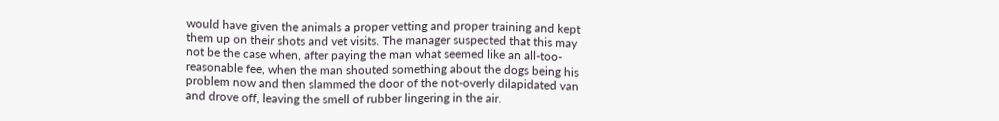would have given the animals a proper vetting and proper training and kept them up on their shots and vet visits. The manager suspected that this may not be the case when, after paying the man what seemed like an all-too-reasonable fee, when the man shouted something about the dogs being his problem now and then slammed the door of the not-overly dilapidated van and drove off, leaving the smell of rubber lingering in the air.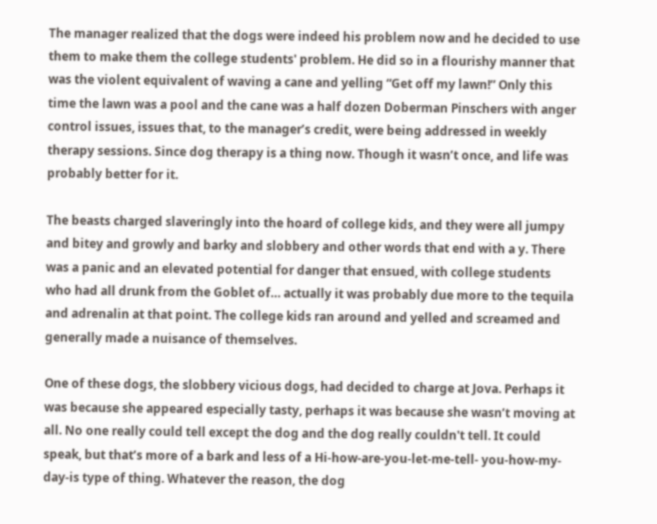The manager realized that the dogs were indeed his problem now and he decided to use them to make them the college students' problem. He did so in a flourishy manner that was the violent equivalent of waving a cane and yelling “Get off my lawn!” Only this time the lawn was a pool and the cane was a half dozen Doberman Pinschers with anger control issues, issues that, to the manager’s credit, were being addressed in weekly therapy sessions. Since dog therapy is a thing now. Though it wasn’t once, and life was probably better for it.

The beasts charged slaveringly into the hoard of college kids, and they were all jumpy and bitey and growly and barky and slobbery and other words that end with a y. There was a panic and an elevated potential for danger that ensued, with college students who had all drunk from the Goblet of… actually it was probably due more to the tequila and adrenalin at that point. The college kids ran around and yelled and screamed and generally made a nuisance of themselves.

One of these dogs, the slobbery vicious dogs, had decided to charge at Jova. Perhaps it was because she appeared especially tasty, perhaps it was because she wasn’t moving at all. No one really could tell except the dog and the dog really couldn't tell. It could speak, but that’s more of a bark and less of a Hi-how-are-you-let-me-tell- you-how-my-day-is type of thing. Whatever the reason, the dog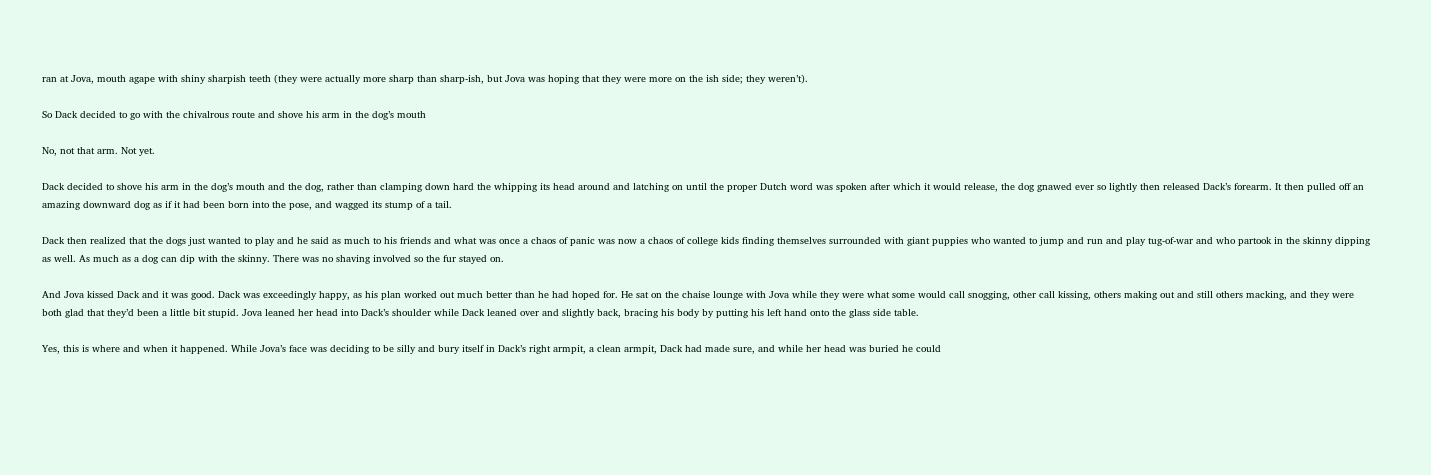ran at Jova, mouth agape with shiny sharpish teeth (they were actually more sharp than sharp-ish, but Jova was hoping that they were more on the ish side; they weren’t).

So Dack decided to go with the chivalrous route and shove his arm in the dog’s mouth

No, not that arm. Not yet.

Dack decided to shove his arm in the dog’s mouth and the dog, rather than clamping down hard the whipping its head around and latching on until the proper Dutch word was spoken after which it would release, the dog gnawed ever so lightly then released Dack’s forearm. It then pulled off an amazing downward dog as if it had been born into the pose, and wagged its stump of a tail.

Dack then realized that the dogs just wanted to play and he said as much to his friends and what was once a chaos of panic was now a chaos of college kids finding themselves surrounded with giant puppies who wanted to jump and run and play tug-of-war and who partook in the skinny dipping as well. As much as a dog can dip with the skinny. There was no shaving involved so the fur stayed on.

And Jova kissed Dack and it was good. Dack was exceedingly happy, as his plan worked out much better than he had hoped for. He sat on the chaise lounge with Jova while they were what some would call snogging, other call kissing, others making out and still others macking, and they were both glad that they’d been a little bit stupid. Jova leaned her head into Dack’s shoulder while Dack leaned over and slightly back, bracing his body by putting his left hand onto the glass side table.

Yes, this is where and when it happened. While Jova’s face was deciding to be silly and bury itself in Dack’s right armpit, a clean armpit, Dack had made sure, and while her head was buried he could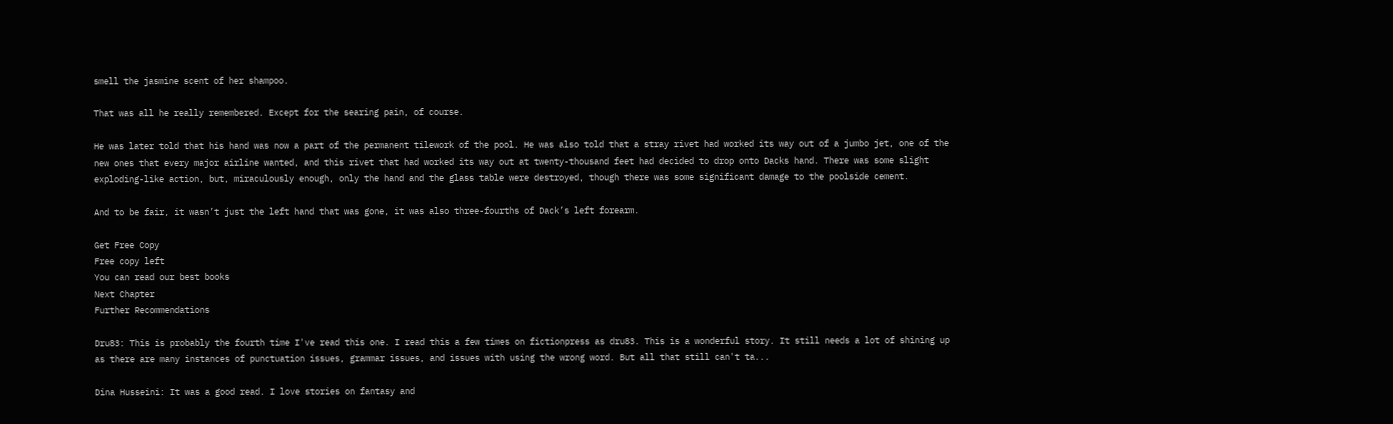smell the jasmine scent of her shampoo.

That was all he really remembered. Except for the searing pain, of course.

He was later told that his hand was now a part of the permanent tilework of the pool. He was also told that a stray rivet had worked its way out of a jumbo jet, one of the new ones that every major airline wanted, and this rivet that had worked its way out at twenty-thousand feet had decided to drop onto Dacks hand. There was some slight exploding-like action, but, miraculously enough, only the hand and the glass table were destroyed, though there was some significant damage to the poolside cement.

And to be fair, it wasn’t just the left hand that was gone, it was also three-fourths of Dack’s left forearm.

Get Free Copy
Free copy left
You can read our best books
Next Chapter
Further Recommendations

Dru83: This is probably the fourth time I've read this one. I read this a few times on fictionpress as dru83. This is a wonderful story. It still needs a lot of shining up as there are many instances of punctuation issues, grammar issues, and issues with using the wrong word. But all that still can't ta...

Dina Husseini: It was a good read. I love stories on fantasy and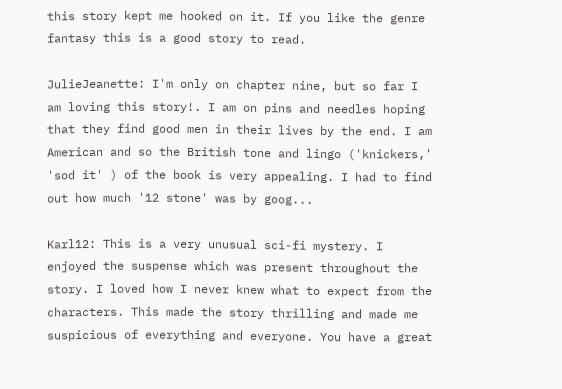this story kept me hooked on it. If you like the genre fantasy this is a good story to read.

JulieJeanette: I'm only on chapter nine, but so far I am loving this story!. I am on pins and needles hoping that they find good men in their lives by the end. I am American and so the British tone and lingo ('knickers,' 'sod it' ) of the book is very appealing. I had to find out how much '12 stone' was by goog...

Karl12: This is a very unusual sci-fi mystery. I enjoyed the suspense which was present throughout the story. I loved how I never knew what to expect from the characters. This made the story thrilling and made me suspicious of everything and everyone. You have a great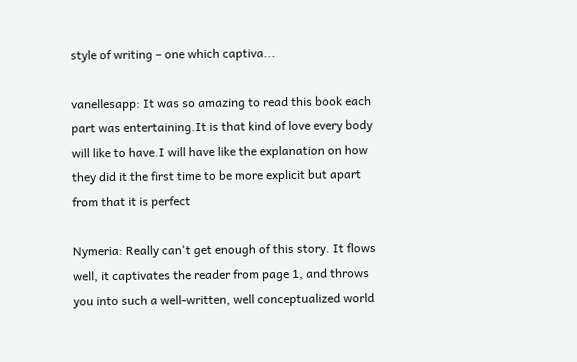style of writing – one which captiva...

vanellesapp: It was so amazing to read this book each part was entertaining.It is that kind of love every body will like to have.I will have like the explanation on how they did it the first time to be more explicit but apart from that it is perfect

Nymeria: Really can't get enough of this story. It flows well, it captivates the reader from page 1, and throws you into such a well-written, well conceptualized world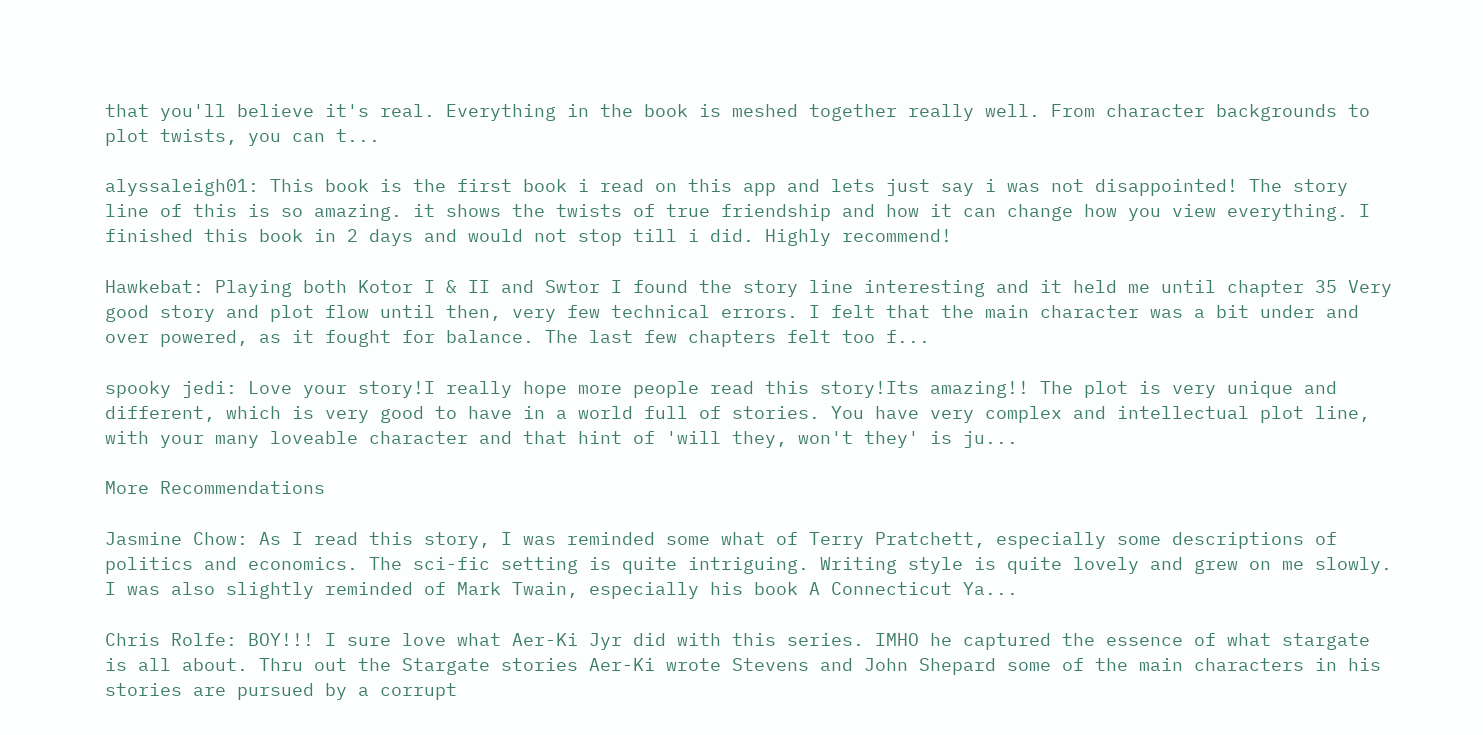that you'll believe it's real. Everything in the book is meshed together really well. From character backgrounds to plot twists, you can t...

alyssaleigh01: This book is the first book i read on this app and lets just say i was not disappointed! The story line of this is so amazing. it shows the twists of true friendship and how it can change how you view everything. I finished this book in 2 days and would not stop till i did. Highly recommend!

Hawkebat: Playing both Kotor I & II and Swtor I found the story line interesting and it held me until chapter 35 Very good story and plot flow until then, very few technical errors. I felt that the main character was a bit under and over powered, as it fought for balance. The last few chapters felt too f...

spooky jedi: Love your story!I really hope more people read this story!Its amazing!! The plot is very unique and different, which is very good to have in a world full of stories. You have very complex and intellectual plot line, with your many loveable character and that hint of 'will they, won't they' is ju...

More Recommendations

Jasmine Chow: As I read this story, I was reminded some what of Terry Pratchett, especially some descriptions of politics and economics. The sci-fic setting is quite intriguing. Writing style is quite lovely and grew on me slowly. I was also slightly reminded of Mark Twain, especially his book A Connecticut Ya...

Chris Rolfe: BOY!!! I sure love what Aer-Ki Jyr did with this series. IMHO he captured the essence of what stargate is all about. Thru out the Stargate stories Aer-Ki wrote Stevens and John Shepard some of the main characters in his stories are pursued by a corrupt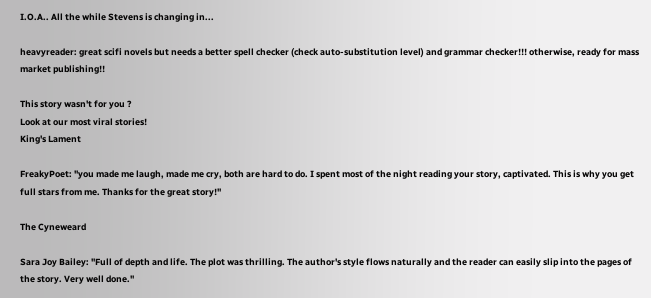I.O.A.. All the while Stevens is changing in...

heavyreader: great scifi novels but needs a better spell checker (check auto-substitution level) and grammar checker!!! otherwise, ready for mass market publishing!!

This story wasn't for you ?
Look at our most viral stories!
King's Lament

FreakyPoet: "you made me laugh, made me cry, both are hard to do. I spent most of the night reading your story, captivated. This is why you get full stars from me. Thanks for the great story!"

The Cyneweard

Sara Joy Bailey: "Full of depth and life. The plot was thrilling. The author's style flows naturally and the reader can easily slip into the pages of the story. Very well done."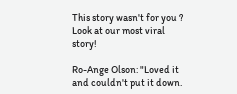This story wasn't for you ?
Look at our most viral story!

Ro-Ange Olson: "Loved it and couldn't put it down.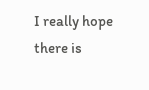I really hope there is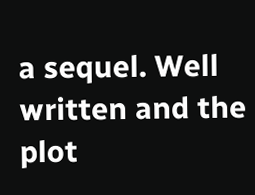a sequel. Well written and the plot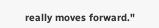really moves forward."